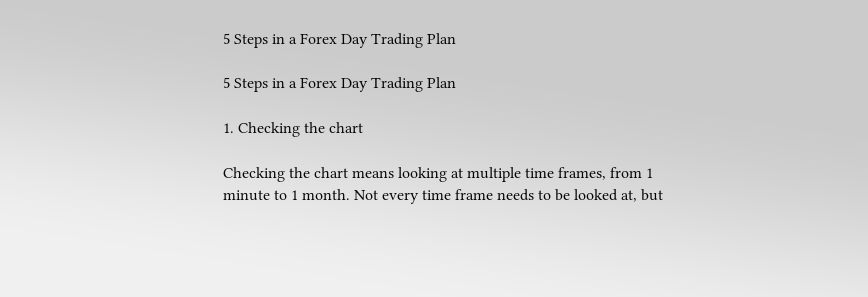5 Steps in a Forex Day Trading Plan

5 Steps in a Forex Day Trading Plan

1. Checking the chart

Checking the chart means looking at multiple time frames, from 1 minute to 1 month. Not every time frame needs to be looked at, but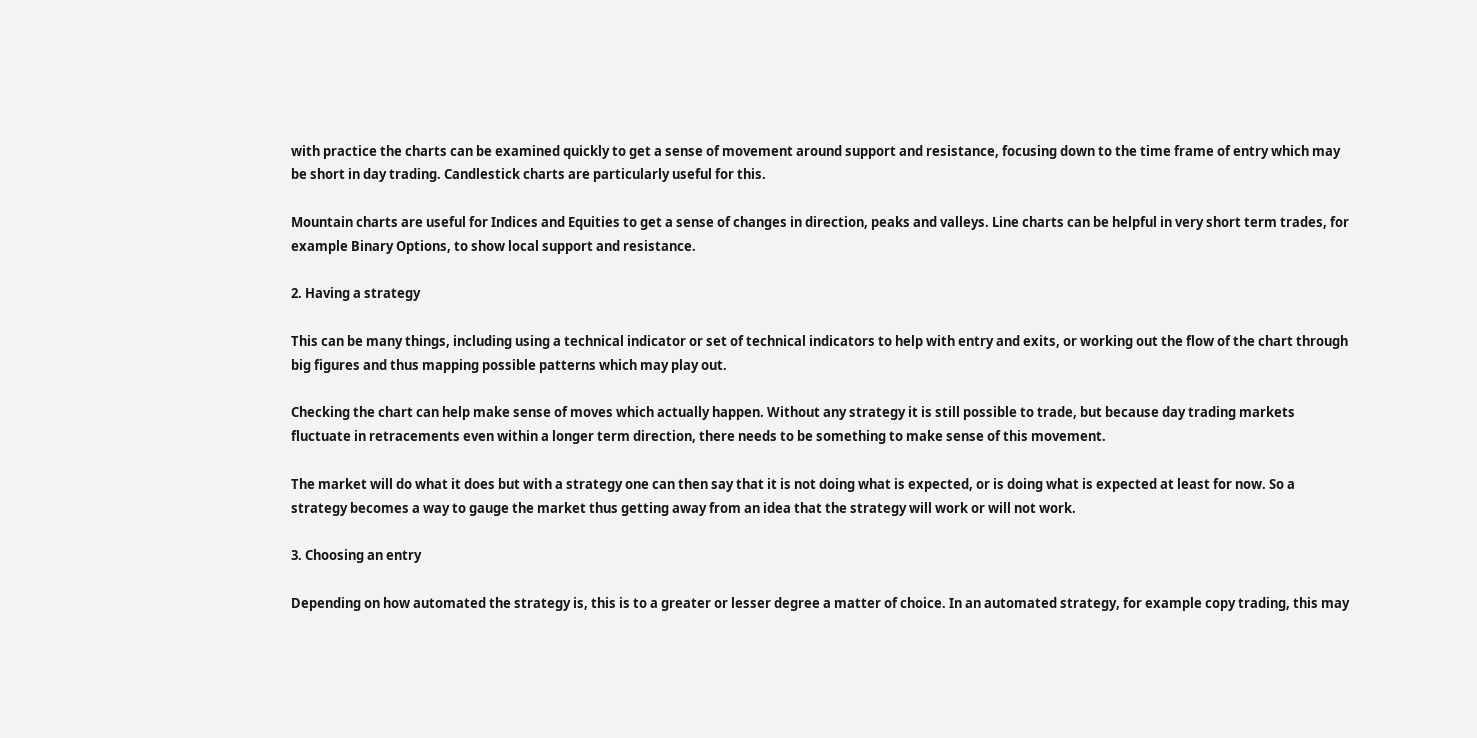with practice the charts can be examined quickly to get a sense of movement around support and resistance, focusing down to the time frame of entry which may be short in day trading. Candlestick charts are particularly useful for this.

Mountain charts are useful for Indices and Equities to get a sense of changes in direction, peaks and valleys. Line charts can be helpful in very short term trades, for example Binary Options, to show local support and resistance.

2. Having a strategy

This can be many things, including using a technical indicator or set of technical indicators to help with entry and exits, or working out the flow of the chart through big figures and thus mapping possible patterns which may play out.

Checking the chart can help make sense of moves which actually happen. Without any strategy it is still possible to trade, but because day trading markets fluctuate in retracements even within a longer term direction, there needs to be something to make sense of this movement.

The market will do what it does but with a strategy one can then say that it is not doing what is expected, or is doing what is expected at least for now. So a strategy becomes a way to gauge the market thus getting away from an idea that the strategy will work or will not work.

3. Choosing an entry

Depending on how automated the strategy is, this is to a greater or lesser degree a matter of choice. In an automated strategy, for example copy trading, this may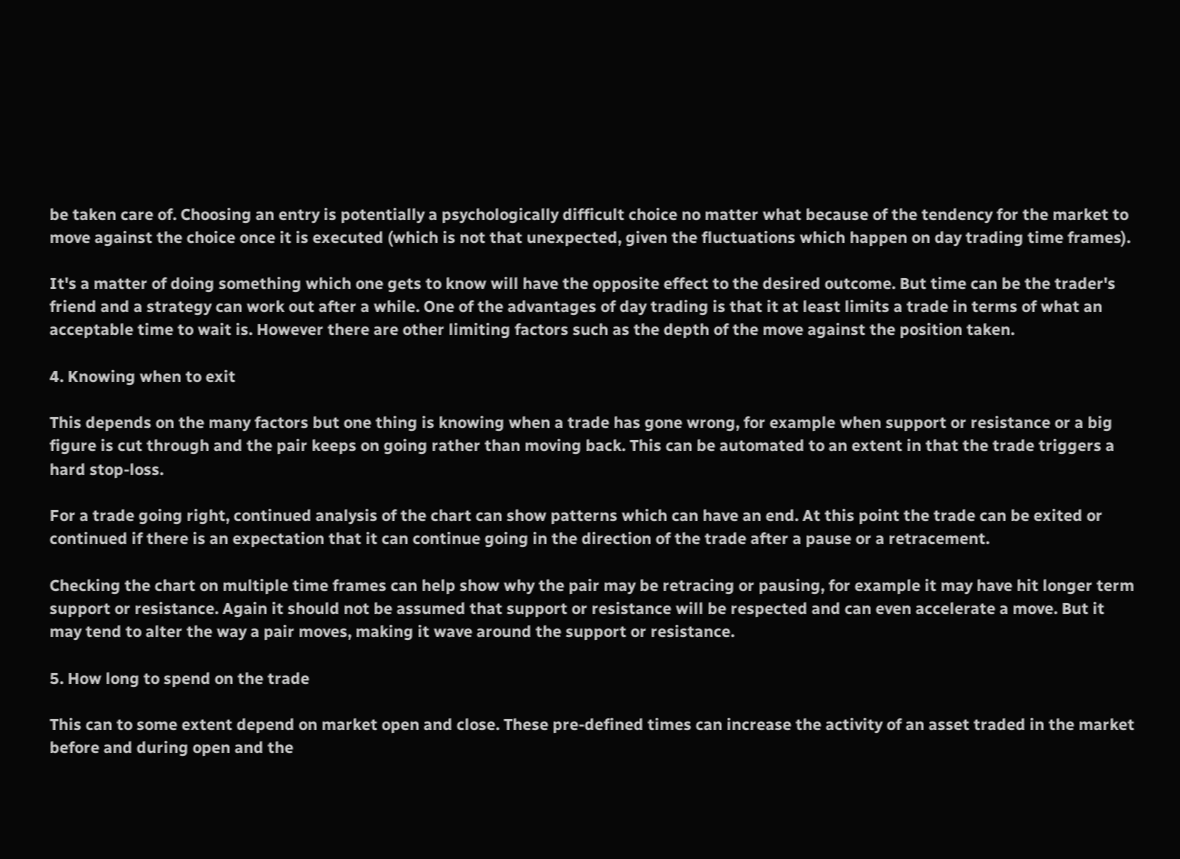be taken care of. Choosing an entry is potentially a psychologically difficult choice no matter what because of the tendency for the market to move against the choice once it is executed (which is not that unexpected, given the fluctuations which happen on day trading time frames).

It's a matter of doing something which one gets to know will have the opposite effect to the desired outcome. But time can be the trader's friend and a strategy can work out after a while. One of the advantages of day trading is that it at least limits a trade in terms of what an acceptable time to wait is. However there are other limiting factors such as the depth of the move against the position taken.

4. Knowing when to exit

This depends on the many factors but one thing is knowing when a trade has gone wrong, for example when support or resistance or a big figure is cut through and the pair keeps on going rather than moving back. This can be automated to an extent in that the trade triggers a hard stop-loss.

For a trade going right, continued analysis of the chart can show patterns which can have an end. At this point the trade can be exited or continued if there is an expectation that it can continue going in the direction of the trade after a pause or a retracement.

Checking the chart on multiple time frames can help show why the pair may be retracing or pausing, for example it may have hit longer term support or resistance. Again it should not be assumed that support or resistance will be respected and can even accelerate a move. But it may tend to alter the way a pair moves, making it wave around the support or resistance.

5. How long to spend on the trade

This can to some extent depend on market open and close. These pre-defined times can increase the activity of an asset traded in the market before and during open and the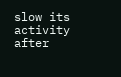slow its activity after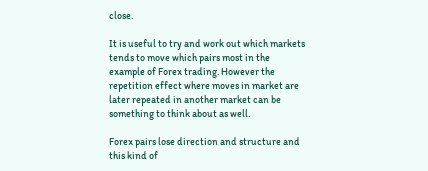close.

It is useful to try and work out which markets tends to move which pairs most in the example of Forex trading. However the repetition effect where moves in market are later repeated in another market can be something to think about as well.

Forex pairs lose direction and structure and this kind of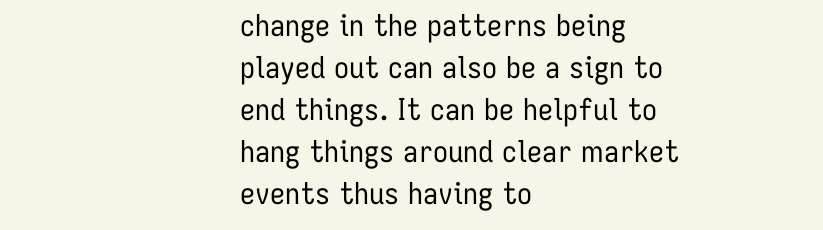change in the patterns being played out can also be a sign to end things. It can be helpful to hang things around clear market events thus having to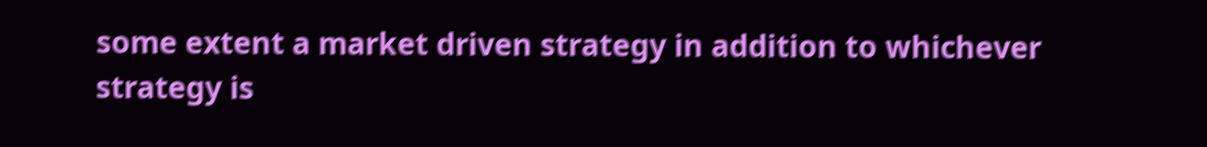some extent a market driven strategy in addition to whichever strategy is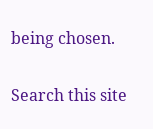being chosen.

Search this site